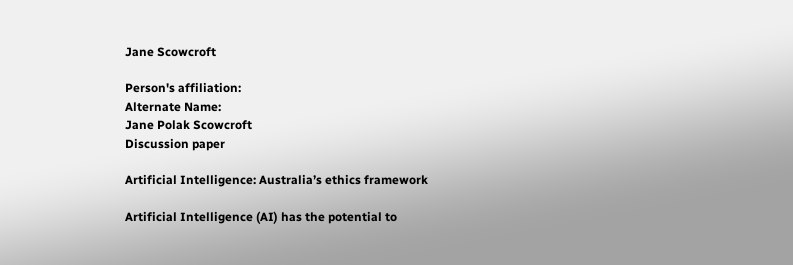Jane Scowcroft

Person's affiliation:
Alternate Name:
Jane Polak Scowcroft
Discussion paper

Artificial Intelligence: Australia’s ethics framework

Artificial Intelligence (AI) has the potential to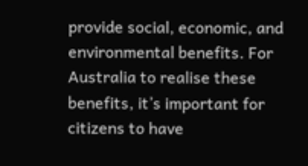provide social, economic, and environmental benefits. For Australia to realise these benefits, it’s important for citizens to have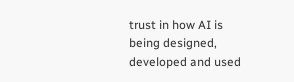trust in how AI is being designed, developed and used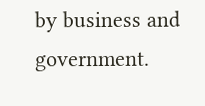by business and government.